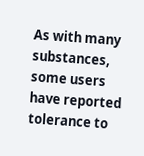As with many substances, some users have reported tolerance to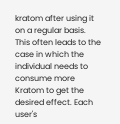kratom after using it on a regular basis. This often leads to the case in which the individual needs to consume more Kratom to get the desired effect. Each user's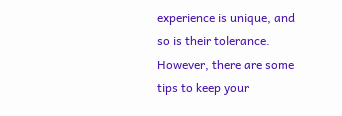experience is unique, and so is their tolerance. However, there are some tips to keep your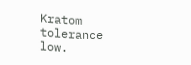Kratom tolerance low.